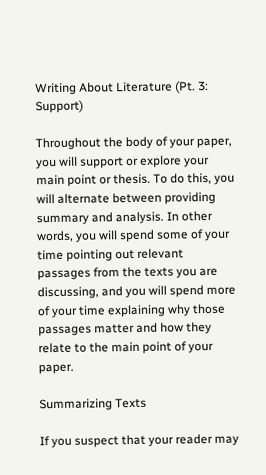Writing About Literature (Pt. 3: Support)

Throughout the body of your paper, you will support or explore your main point or thesis. To do this, you will alternate between providing summary and analysis. In other words, you will spend some of your time pointing out relevant passages from the texts you are discussing, and you will spend more of your time explaining why those passages matter and how they relate to the main point of your paper.

Summarizing Texts

If you suspect that your reader may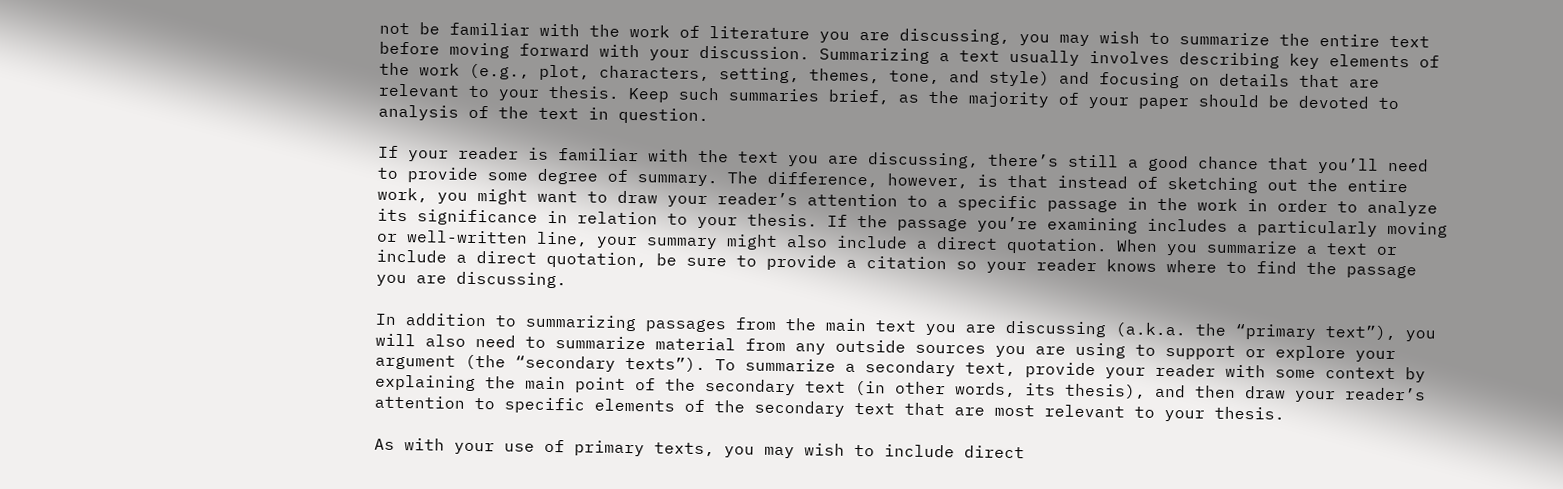not be familiar with the work of literature you are discussing, you may wish to summarize the entire text before moving forward with your discussion. Summarizing a text usually involves describing key elements of the work (e.g., plot, characters, setting, themes, tone, and style) and focusing on details that are relevant to your thesis. Keep such summaries brief, as the majority of your paper should be devoted to analysis of the text in question.

If your reader is familiar with the text you are discussing, there’s still a good chance that you’ll need to provide some degree of summary. The difference, however, is that instead of sketching out the entire work, you might want to draw your reader’s attention to a specific passage in the work in order to analyze its significance in relation to your thesis. If the passage you’re examining includes a particularly moving or well-written line, your summary might also include a direct quotation. When you summarize a text or include a direct quotation, be sure to provide a citation so your reader knows where to find the passage you are discussing.

In addition to summarizing passages from the main text you are discussing (a.k.a. the “primary text”), you will also need to summarize material from any outside sources you are using to support or explore your argument (the “secondary texts”). To summarize a secondary text, provide your reader with some context by explaining the main point of the secondary text (in other words, its thesis), and then draw your reader’s attention to specific elements of the secondary text that are most relevant to your thesis.

As with your use of primary texts, you may wish to include direct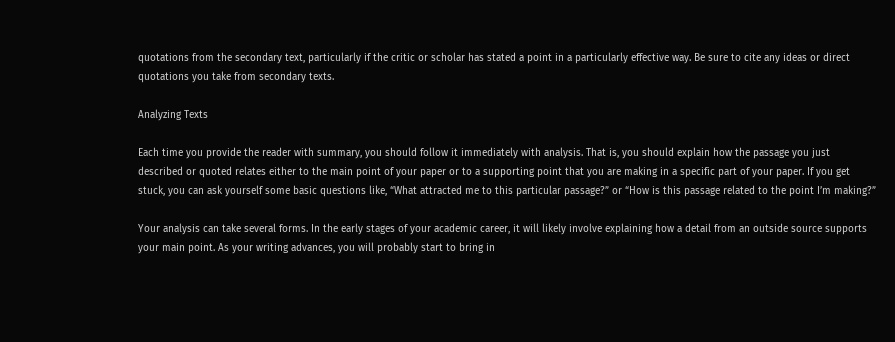quotations from the secondary text, particularly if the critic or scholar has stated a point in a particularly effective way. Be sure to cite any ideas or direct quotations you take from secondary texts.

Analyzing Texts

Each time you provide the reader with summary, you should follow it immediately with analysis. That is, you should explain how the passage you just described or quoted relates either to the main point of your paper or to a supporting point that you are making in a specific part of your paper. If you get stuck, you can ask yourself some basic questions like, “What attracted me to this particular passage?” or “How is this passage related to the point I’m making?”

Your analysis can take several forms. In the early stages of your academic career, it will likely involve explaining how a detail from an outside source supports your main point. As your writing advances, you will probably start to bring in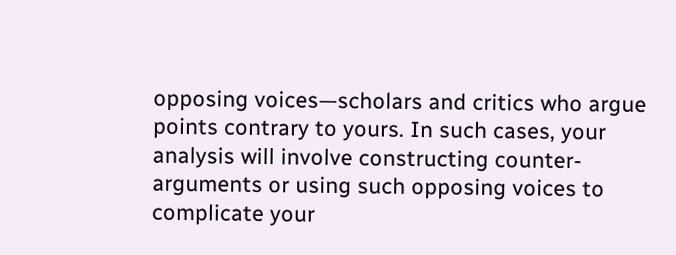opposing voices—scholars and critics who argue points contrary to yours. In such cases, your analysis will involve constructing counter-arguments or using such opposing voices to complicate your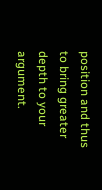position and thus to bring greater depth to your argument.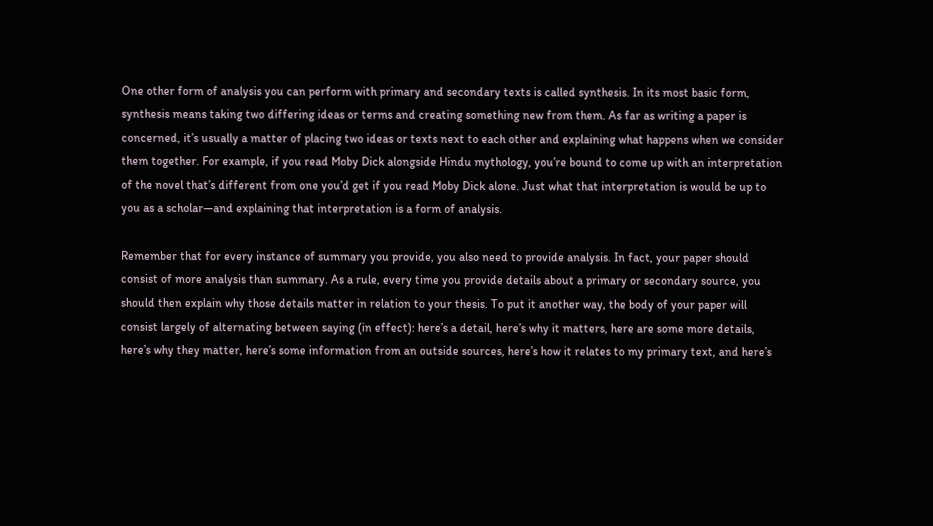One other form of analysis you can perform with primary and secondary texts is called synthesis. In its most basic form, synthesis means taking two differing ideas or terms and creating something new from them. As far as writing a paper is concerned, it’s usually a matter of placing two ideas or texts next to each other and explaining what happens when we consider them together. For example, if you read Moby Dick alongside Hindu mythology, you’re bound to come up with an interpretation of the novel that’s different from one you’d get if you read Moby Dick alone. Just what that interpretation is would be up to you as a scholar—and explaining that interpretation is a form of analysis.

Remember that for every instance of summary you provide, you also need to provide analysis. In fact, your paper should consist of more analysis than summary. As a rule, every time you provide details about a primary or secondary source, you should then explain why those details matter in relation to your thesis. To put it another way, the body of your paper will consist largely of alternating between saying (in effect): here’s a detail, here’s why it matters, here are some more details, here’s why they matter, here’s some information from an outside sources, here’s how it relates to my primary text, and here’s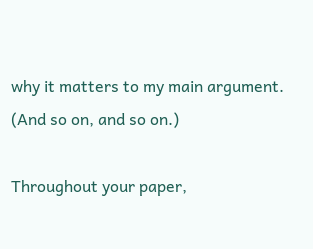why it matters to my main argument. (And so on, and so on.)

Throughout your paper,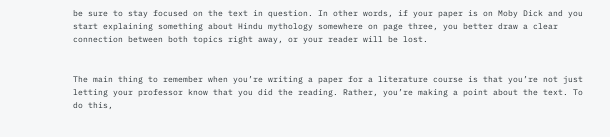be sure to stay focused on the text in question. In other words, if your paper is on Moby Dick and you start explaining something about Hindu mythology somewhere on page three, you better draw a clear connection between both topics right away, or your reader will be lost.


The main thing to remember when you’re writing a paper for a literature course is that you’re not just letting your professor know that you did the reading. Rather, you’re making a point about the text. To do this,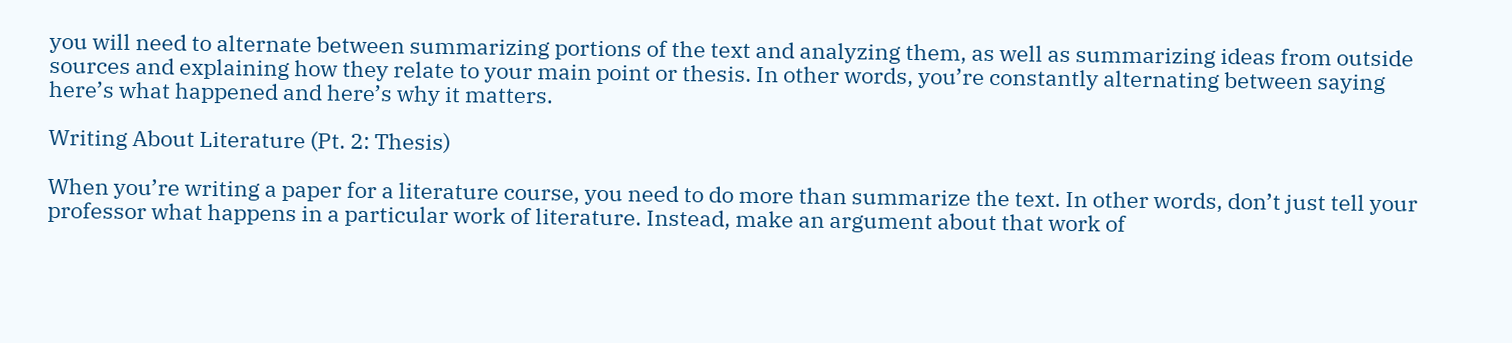you will need to alternate between summarizing portions of the text and analyzing them, as well as summarizing ideas from outside sources and explaining how they relate to your main point or thesis. In other words, you’re constantly alternating between saying here’s what happened and here’s why it matters.

Writing About Literature (Pt. 2: Thesis)

When you’re writing a paper for a literature course, you need to do more than summarize the text. In other words, don’t just tell your professor what happens in a particular work of literature. Instead, make an argument about that work of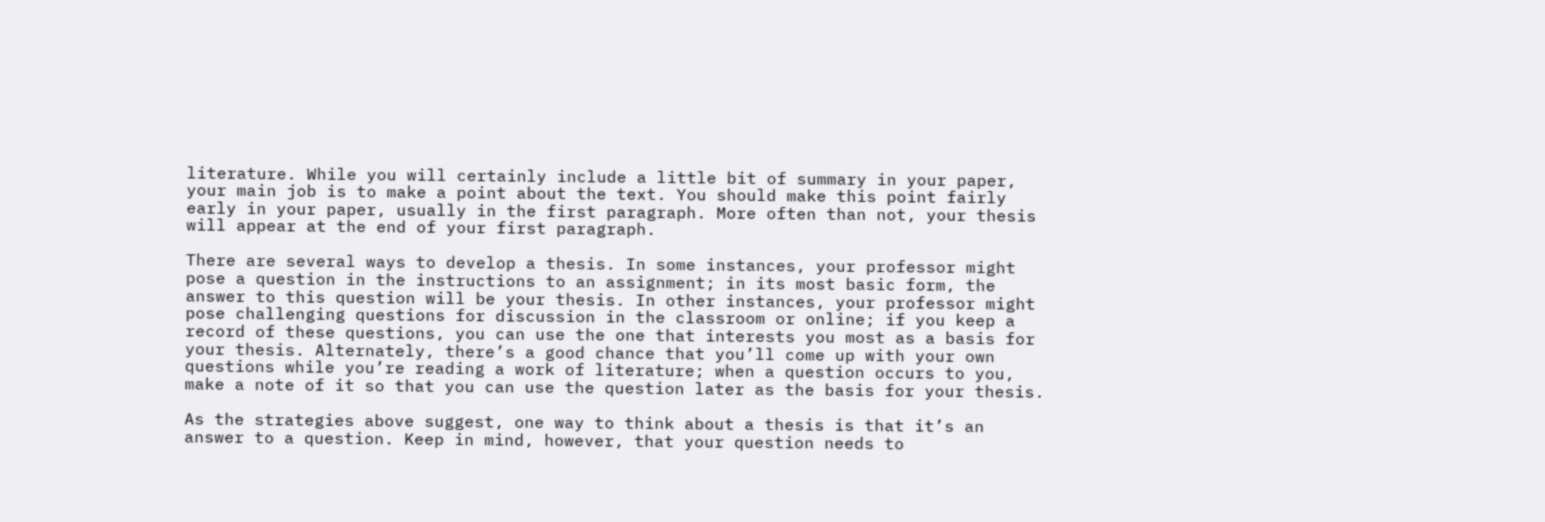literature. While you will certainly include a little bit of summary in your paper, your main job is to make a point about the text. You should make this point fairly early in your paper, usually in the first paragraph. More often than not, your thesis will appear at the end of your first paragraph.

There are several ways to develop a thesis. In some instances, your professor might pose a question in the instructions to an assignment; in its most basic form, the answer to this question will be your thesis. In other instances, your professor might pose challenging questions for discussion in the classroom or online; if you keep a record of these questions, you can use the one that interests you most as a basis for your thesis. Alternately, there’s a good chance that you’ll come up with your own questions while you’re reading a work of literature; when a question occurs to you, make a note of it so that you can use the question later as the basis for your thesis.

As the strategies above suggest, one way to think about a thesis is that it’s an answer to a question. Keep in mind, however, that your question needs to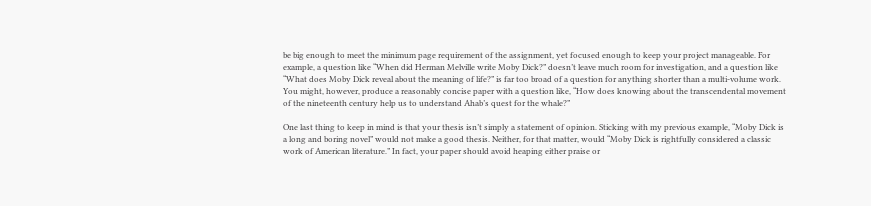be big enough to meet the minimum page requirement of the assignment, yet focused enough to keep your project manageable. For example, a question like “When did Herman Melville write Moby Dick?” doesn’t leave much room for investigation, and a question like “What does Moby Dick reveal about the meaning of life?” is far too broad of a question for anything shorter than a multi-volume work. You might, however, produce a reasonably concise paper with a question like, “How does knowing about the transcendental movement of the nineteenth century help us to understand Ahab’s quest for the whale?”

One last thing to keep in mind is that your thesis isn’t simply a statement of opinion. Sticking with my previous example, “Moby Dick is a long and boring novel” would not make a good thesis. Neither, for that matter, would “Moby Dick is rightfully considered a classic work of American literature.” In fact, your paper should avoid heaping either praise or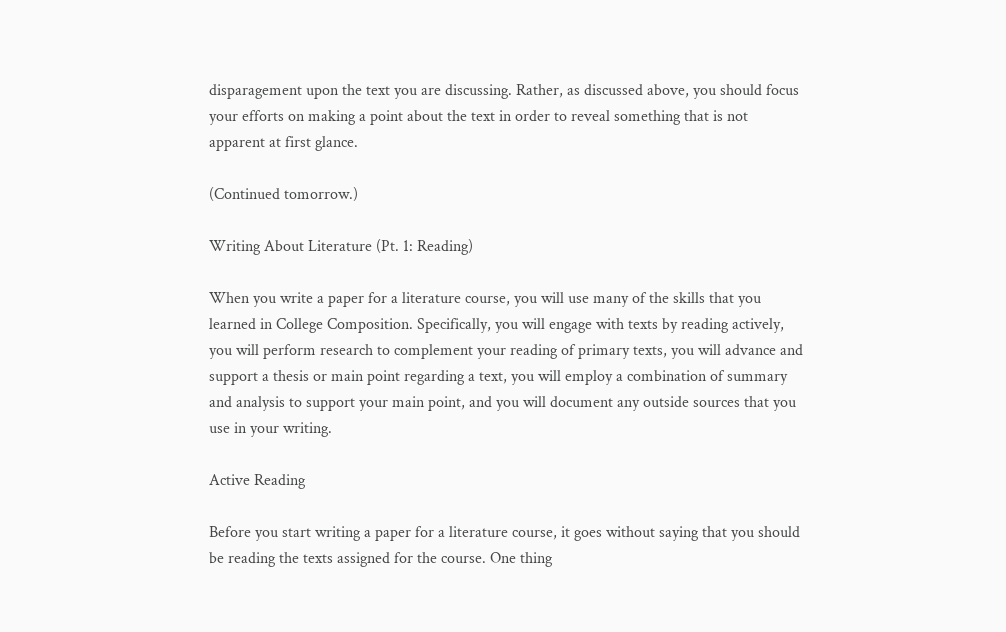disparagement upon the text you are discussing. Rather, as discussed above, you should focus your efforts on making a point about the text in order to reveal something that is not apparent at first glance.

(Continued tomorrow.)

Writing About Literature (Pt. 1: Reading)

When you write a paper for a literature course, you will use many of the skills that you learned in College Composition. Specifically, you will engage with texts by reading actively, you will perform research to complement your reading of primary texts, you will advance and support a thesis or main point regarding a text, you will employ a combination of summary and analysis to support your main point, and you will document any outside sources that you use in your writing.

Active Reading

Before you start writing a paper for a literature course, it goes without saying that you should be reading the texts assigned for the course. One thing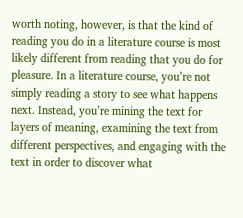worth noting, however, is that the kind of reading you do in a literature course is most likely different from reading that you do for pleasure. In a literature course, you’re not simply reading a story to see what happens next. Instead, you’re mining the text for layers of meaning, examining the text from different perspectives, and engaging with the text in order to discover what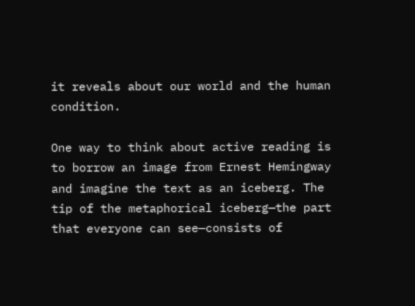it reveals about our world and the human condition.

One way to think about active reading is to borrow an image from Ernest Hemingway and imagine the text as an iceberg. The tip of the metaphorical iceberg—the part that everyone can see—consists of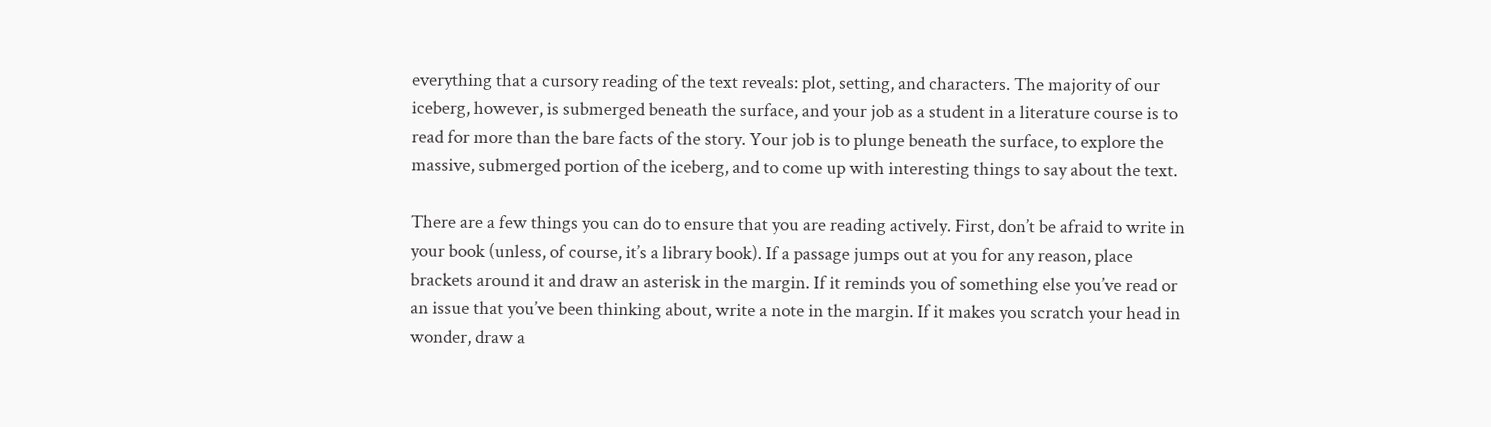everything that a cursory reading of the text reveals: plot, setting, and characters. The majority of our iceberg, however, is submerged beneath the surface, and your job as a student in a literature course is to read for more than the bare facts of the story. Your job is to plunge beneath the surface, to explore the massive, submerged portion of the iceberg, and to come up with interesting things to say about the text.

There are a few things you can do to ensure that you are reading actively. First, don’t be afraid to write in your book (unless, of course, it’s a library book). If a passage jumps out at you for any reason, place brackets around it and draw an asterisk in the margin. If it reminds you of something else you’ve read or an issue that you’ve been thinking about, write a note in the margin. If it makes you scratch your head in wonder, draw a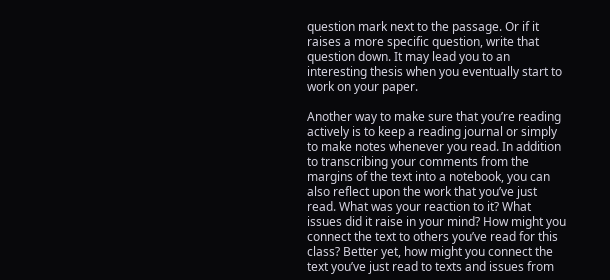question mark next to the passage. Or if it raises a more specific question, write that question down. It may lead you to an interesting thesis when you eventually start to work on your paper.

Another way to make sure that you’re reading actively is to keep a reading journal or simply to make notes whenever you read. In addition to transcribing your comments from the margins of the text into a notebook, you can also reflect upon the work that you’ve just read. What was your reaction to it? What issues did it raise in your mind? How might you connect the text to others you’ve read for this class? Better yet, how might you connect the text you’ve just read to texts and issues from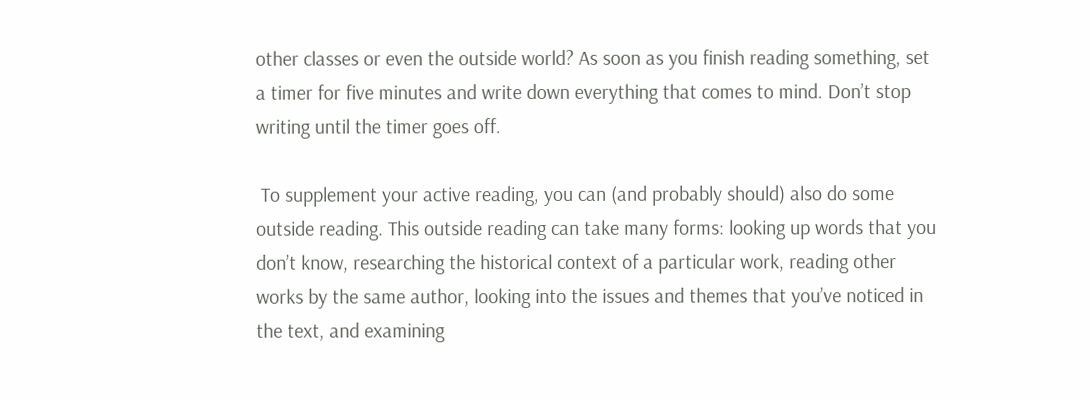other classes or even the outside world? As soon as you finish reading something, set a timer for five minutes and write down everything that comes to mind. Don’t stop writing until the timer goes off.

 To supplement your active reading, you can (and probably should) also do some outside reading. This outside reading can take many forms: looking up words that you don’t know, researching the historical context of a particular work, reading other works by the same author, looking into the issues and themes that you’ve noticed in the text, and examining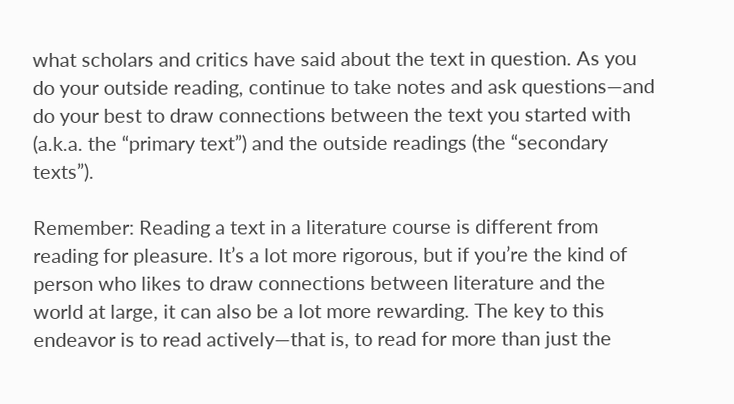what scholars and critics have said about the text in question. As you do your outside reading, continue to take notes and ask questions—and do your best to draw connections between the text you started with (a.k.a. the “primary text”) and the outside readings (the “secondary texts”).

Remember: Reading a text in a literature course is different from reading for pleasure. It’s a lot more rigorous, but if you’re the kind of person who likes to draw connections between literature and the world at large, it can also be a lot more rewarding. The key to this endeavor is to read actively—that is, to read for more than just the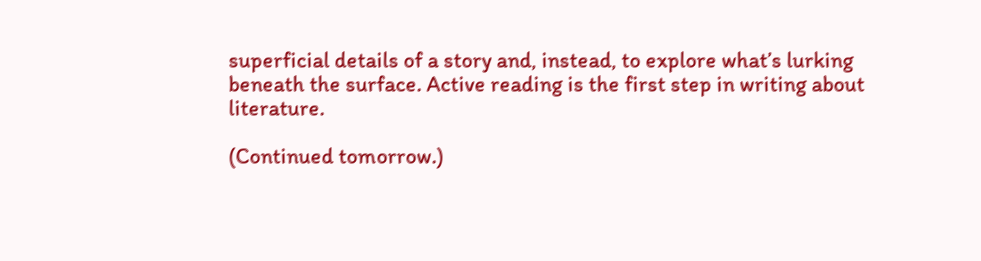superficial details of a story and, instead, to explore what’s lurking beneath the surface. Active reading is the first step in writing about literature.

(Continued tomorrow.)